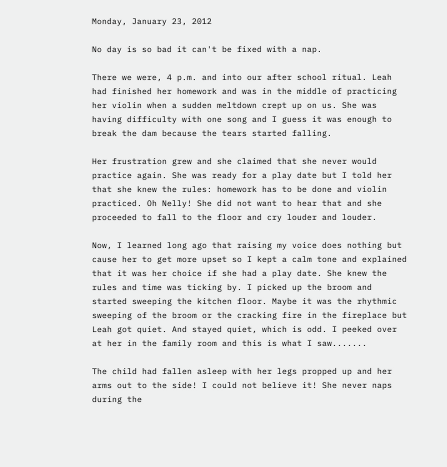Monday, January 23, 2012

No day is so bad it can't be fixed with a nap.

There we were, 4 p.m. and into our after school ritual. Leah had finished her homework and was in the middle of practicing her violin when a sudden meltdown crept up on us. She was having difficulty with one song and I guess it was enough to break the dam because the tears started falling.

Her frustration grew and she claimed that she never would practice again. She was ready for a play date but I told her that she knew the rules: homework has to be done and violin practiced. Oh Nelly! She did not want to hear that and she proceeded to fall to the floor and cry louder and louder.

Now, I learned long ago that raising my voice does nothing but cause her to get more upset so I kept a calm tone and explained that it was her choice if she had a play date. She knew the rules and time was ticking by. I picked up the broom and started sweeping the kitchen floor. Maybe it was the rhythmic sweeping of the broom or the cracking fire in the fireplace but Leah got quiet. And stayed quiet, which is odd. I peeked over at her in the family room and this is what I saw.......

The child had fallen asleep with her legs propped up and her arms out to the side! I could not believe it! She never naps during the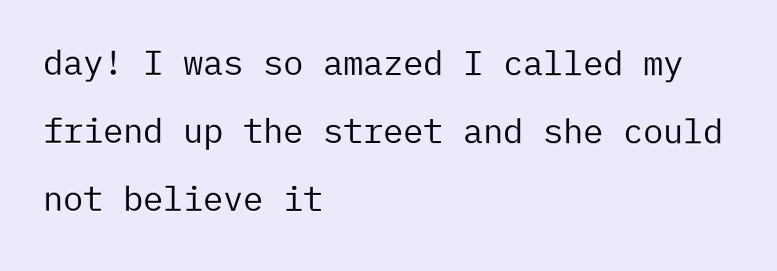day! I was so amazed I called my friend up the street and she could not believe it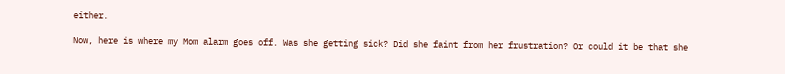either.

Now, here is where my Mom alarm goes off. Was she getting sick? Did she faint from her frustration? Or could it be that she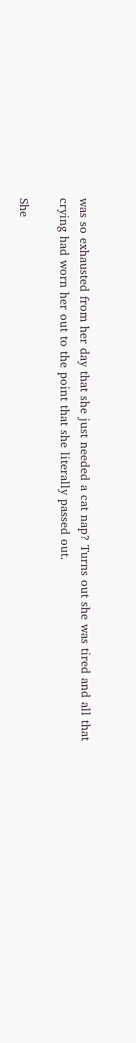was so exhausted from her day that she just needed a cat nap? Turns out she was tired and all that crying had worn her out to the point that she literally passed out.

She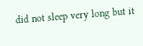did not sleep very long but it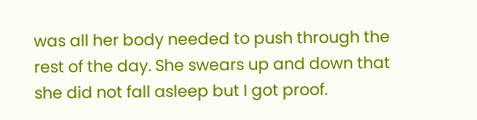was all her body needed to push through the rest of the day. She swears up and down that she did not fall asleep but I got proof.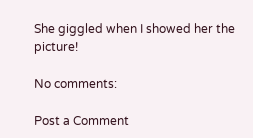She giggled when I showed her the picture!

No comments:

Post a Comment